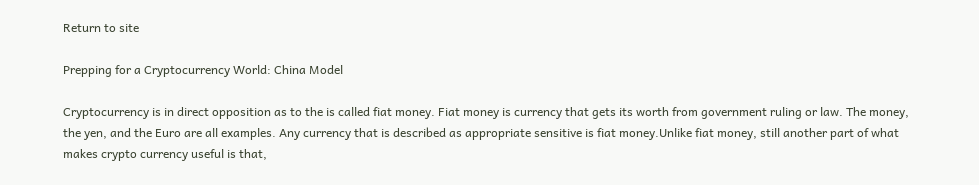Return to site

Prepping for a Cryptocurrency World: China Model

Cryptocurrency is in direct opposition as to the is called fiat money. Fiat money is currency that gets its worth from government ruling or law. The money, the yen, and the Euro are all examples. Any currency that is described as appropriate sensitive is fiat money.Unlike fiat money, still another part of what makes crypto currency useful is that,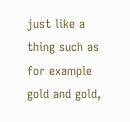just like a thing such as for example gold and gold,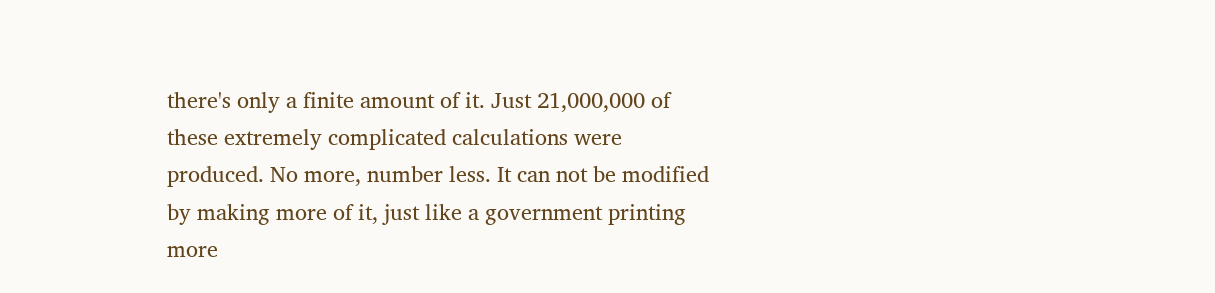there's only a finite amount of it. Just 21,000,000 of these extremely complicated calculations were produced. No more, number less. It can not be modified by making more of it, just like a government printing more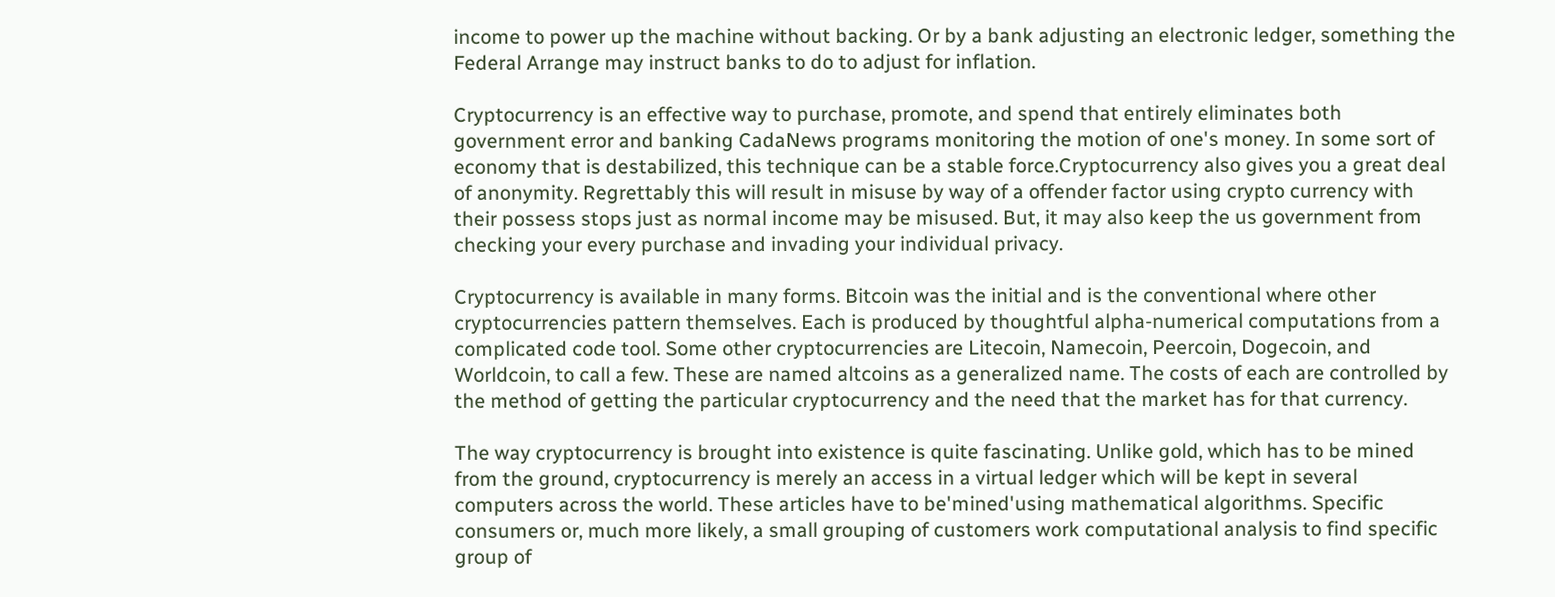income to power up the machine without backing. Or by a bank adjusting an electronic ledger, something the Federal Arrange may instruct banks to do to adjust for inflation.

Cryptocurrency is an effective way to purchase, promote, and spend that entirely eliminates both government error and banking CadaNews programs monitoring the motion of one's money. In some sort of economy that is destabilized, this technique can be a stable force.Cryptocurrency also gives you a great deal of anonymity. Regrettably this will result in misuse by way of a offender factor using crypto currency with their possess stops just as normal income may be misused. But, it may also keep the us government from checking your every purchase and invading your individual privacy.

Cryptocurrency is available in many forms. Bitcoin was the initial and is the conventional where other cryptocurrencies pattern themselves. Each is produced by thoughtful alpha-numerical computations from a complicated code tool. Some other cryptocurrencies are Litecoin, Namecoin, Peercoin, Dogecoin, and Worldcoin, to call a few. These are named altcoins as a generalized name. The costs of each are controlled by the method of getting the particular cryptocurrency and the need that the market has for that currency.

The way cryptocurrency is brought into existence is quite fascinating. Unlike gold, which has to be mined from the ground, cryptocurrency is merely an access in a virtual ledger which will be kept in several computers across the world. These articles have to be'mined'using mathematical algorithms. Specific consumers or, much more likely, a small grouping of customers work computational analysis to find specific group of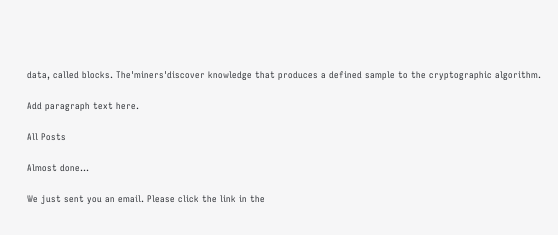data, called blocks. The'miners'discover knowledge that produces a defined sample to the cryptographic algorithm.

Add paragraph text here.

All Posts

Almost done…

We just sent you an email. Please click the link in the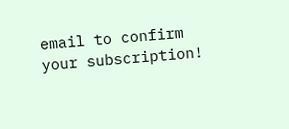email to confirm your subscription!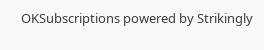OKSubscriptions powered by Strikingly